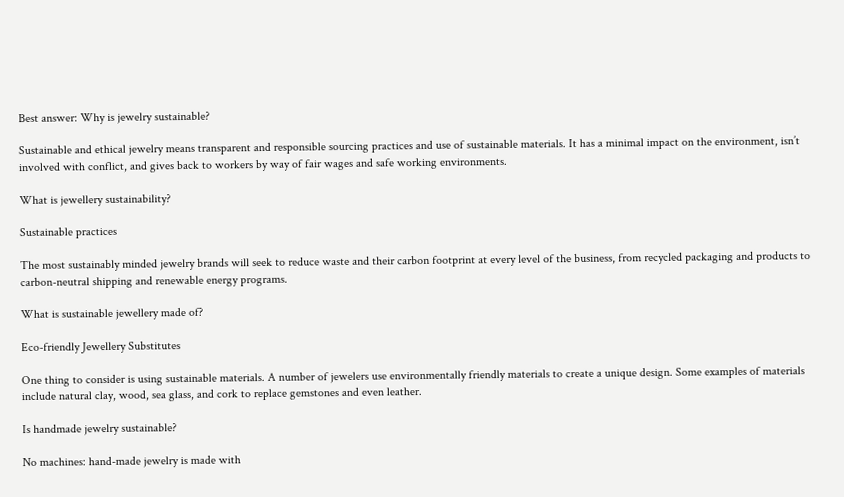Best answer: Why is jewelry sustainable?

Sustainable and ethical jewelry means transparent and responsible sourcing practices and use of sustainable materials. It has a minimal impact on the environment, isn’t involved with conflict, and gives back to workers by way of fair wages and safe working environments.

What is jewellery sustainability?

Sustainable practices

The most sustainably minded jewelry brands will seek to reduce waste and their carbon footprint at every level of the business, from recycled packaging and products to carbon-neutral shipping and renewable energy programs.

What is sustainable jewellery made of?

Eco-friendly Jewellery Substitutes

One thing to consider is using sustainable materials. A number of jewelers use environmentally friendly materials to create a unique design. Some examples of materials include natural clay, wood, sea glass, and cork to replace gemstones and even leather.

Is handmade jewelry sustainable?

No machines: hand-made jewelry is made with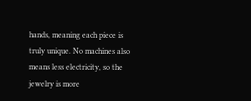hands, meaning each piece is truly unique. No machines also means less electricity, so the jewelry is more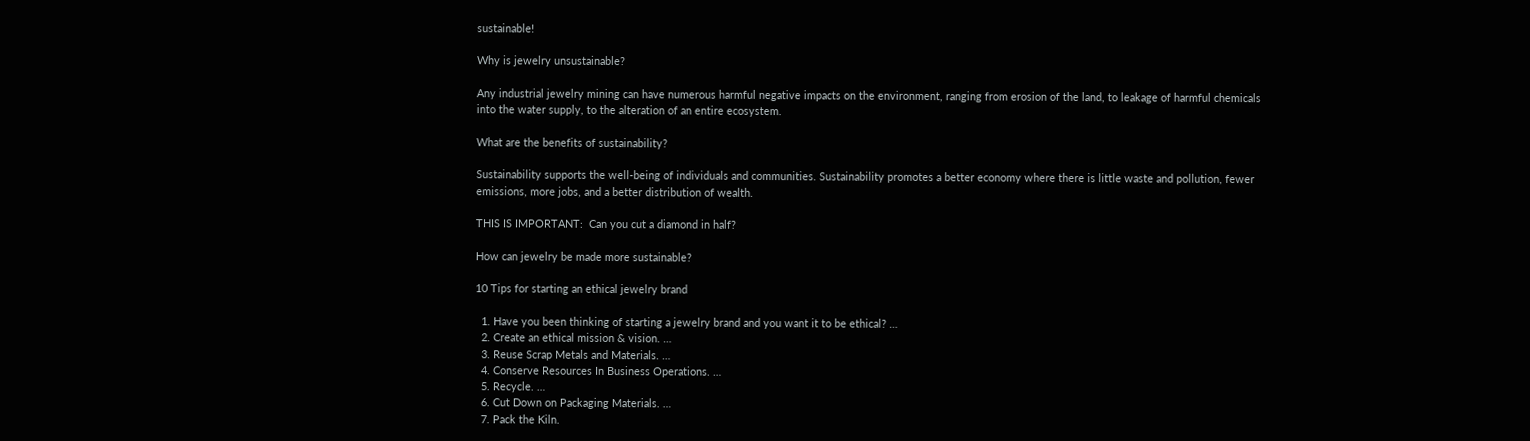sustainable!

Why is jewelry unsustainable?

Any industrial jewelry mining can have numerous harmful negative impacts on the environment, ranging from erosion of the land, to leakage of harmful chemicals into the water supply, to the alteration of an entire ecosystem.

What are the benefits of sustainability?

Sustainability supports the well-being of individuals and communities. Sustainability promotes a better economy where there is little waste and pollution, fewer emissions, more jobs, and a better distribution of wealth.

THIS IS IMPORTANT:  Can you cut a diamond in half?

How can jewelry be made more sustainable?

10 Tips for starting an ethical jewelry brand

  1. Have you been thinking of starting a jewelry brand and you want it to be ethical? …
  2. Create an ethical mission & vision. …
  3. Reuse Scrap Metals and Materials. …
  4. Conserve Resources In Business Operations. …
  5. Recycle. …
  6. Cut Down on Packaging Materials. …
  7. Pack the Kiln.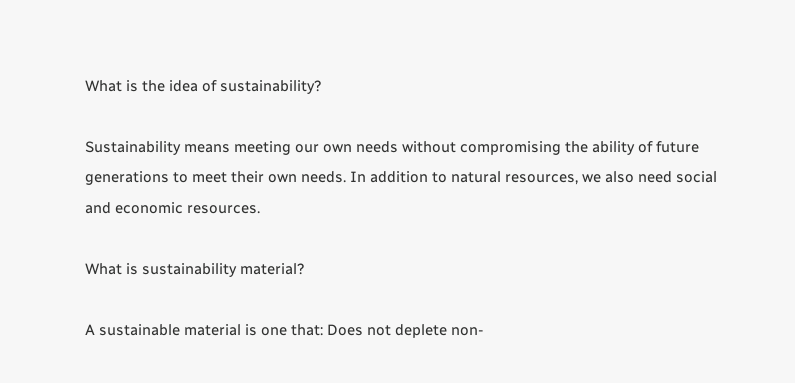What is the idea of sustainability?

Sustainability means meeting our own needs without compromising the ability of future generations to meet their own needs. In addition to natural resources, we also need social and economic resources.

What is sustainability material?

A sustainable material is one that: Does not deplete non-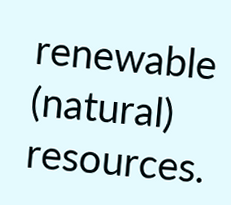renewable (natural) resources.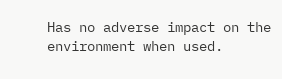Has no adverse impact on the environment when used.